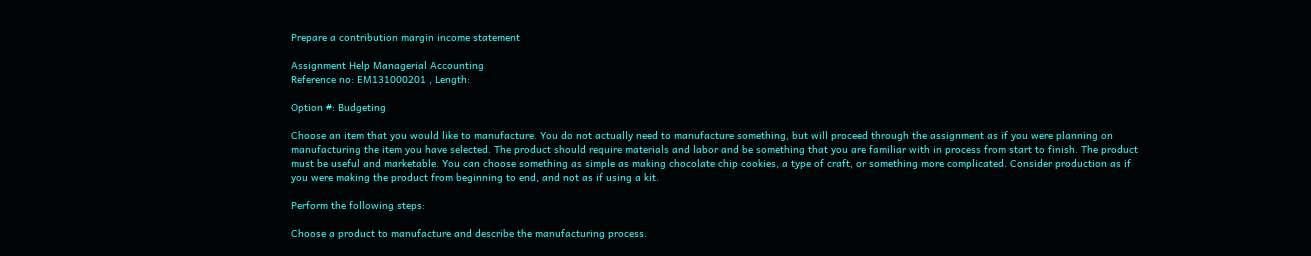Prepare a contribution margin income statement

Assignment Help Managerial Accounting
Reference no: EM131000201 , Length:

Option #: Budgeting

Choose an item that you would like to manufacture. You do not actually need to manufacture something, but will proceed through the assignment as if you were planning on manufacturing the item you have selected. The product should require materials and labor and be something that you are familiar with in process from start to finish. The product must be useful and marketable. You can choose something as simple as making chocolate chip cookies, a type of craft, or something more complicated. Consider production as if you were making the product from beginning to end, and not as if using a kit.

Perform the following steps:

Choose a product to manufacture and describe the manufacturing process.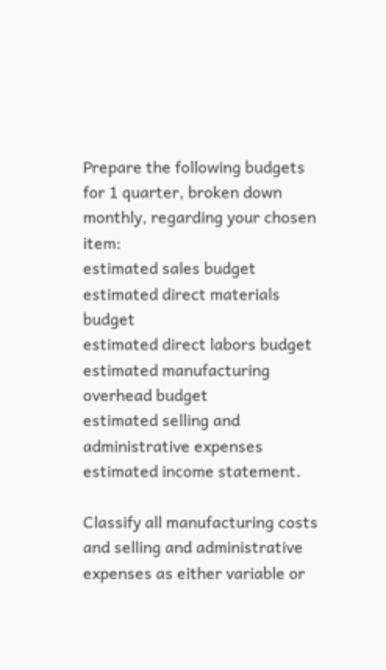Prepare the following budgets for 1 quarter, broken down monthly, regarding your chosen item:
estimated sales budget
estimated direct materials budget
estimated direct labors budget
estimated manufacturing overhead budget
estimated selling and administrative expenses
estimated income statement.

Classify all manufacturing costs and selling and administrative expenses as either variable or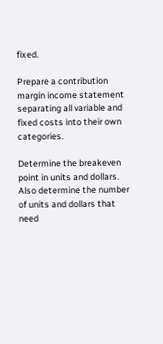fixed.

Prepare a contribution margin income statement separating all variable and fixed costs into their own categories.

Determine the breakeven point in units and dollars. Also determine the number of units and dollars that need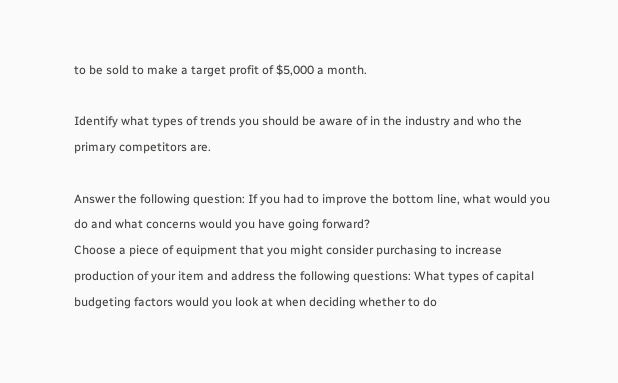to be sold to make a target profit of $5,000 a month.

Identify what types of trends you should be aware of in the industry and who the primary competitors are.

Answer the following question: If you had to improve the bottom line, what would you do and what concerns would you have going forward?
Choose a piece of equipment that you might consider purchasing to increase production of your item and address the following questions: What types of capital budgeting factors would you look at when deciding whether to do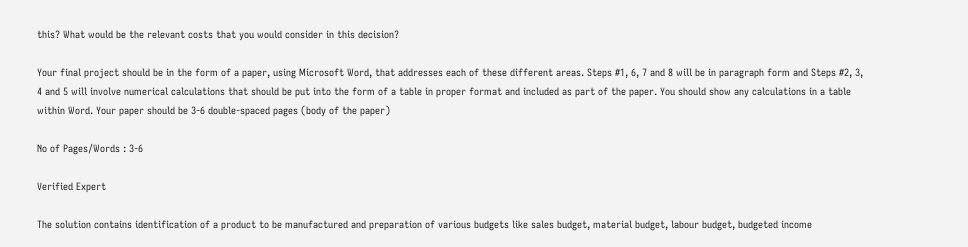this? What would be the relevant costs that you would consider in this decision?

Your final project should be in the form of a paper, using Microsoft Word, that addresses each of these different areas. Steps #1, 6, 7 and 8 will be in paragraph form and Steps #2, 3, 4 and 5 will involve numerical calculations that should be put into the form of a table in proper format and included as part of the paper. You should show any calculations in a table within Word. Your paper should be 3-6 double-spaced pages (body of the paper)

No of Pages/Words : 3-6

Verified Expert

The solution contains identification of a product to be manufactured and preparation of various budgets like sales budget, material budget, labour budget, budgeted income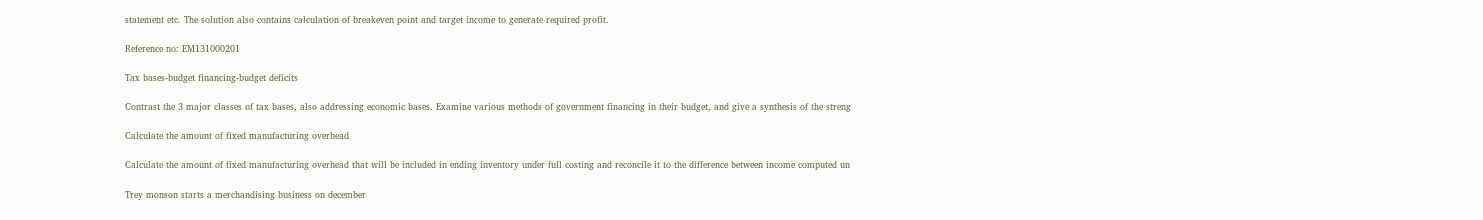statement etc. The solution also contains calculation of breakeven point and target income to generate required profit.

Reference no: EM131000201

Tax bases-budget financing-budget deficits

Contrast the 3 major classes of tax bases, also addressing economic bases. Examine various methods of government financing in their budget, and give a synthesis of the streng

Calculate the amount of fixed manufacturing overhead

Calculate the amount of fixed manufacturing overhead that will be included in ending inventory under full costing and reconcile it to the difference between income computed un

Trey monson starts a merchandising business on december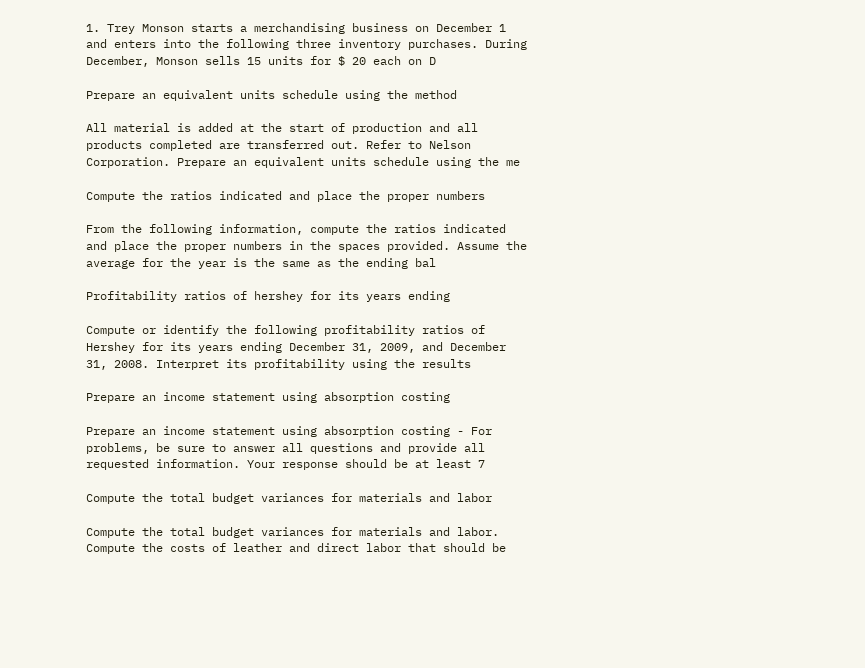1. Trey Monson starts a merchandising business on December 1 and enters into the following three inventory purchases. During December, Monson sells 15 units for $ 20 each on D

Prepare an equivalent units schedule using the method

All material is added at the start of production and all products completed are transferred out. Refer to Nelson Corporation. Prepare an equivalent units schedule using the me

Compute the ratios indicated and place the proper numbers

From the following information, compute the ratios indicated and place the proper numbers in the spaces provided. Assume the average for the year is the same as the ending bal

Profitability ratios of hershey for its years ending

Compute or identify the following profitability ratios of Hershey for its years ending December 31, 2009, and December 31, 2008. Interpret its profitability using the results

Prepare an income statement using absorption costing

Prepare an income statement using absorption costing - For problems, be sure to answer all questions and provide all requested information. Your response should be at least 7

Compute the total budget variances for materials and labor

Compute the total budget variances for materials and labor. Compute the costs of leather and direct labor that should be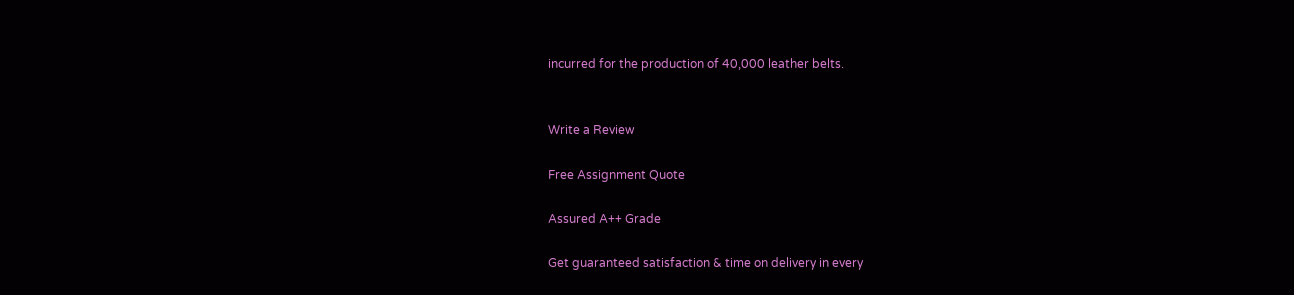incurred for the production of 40,000 leather belts.


Write a Review

Free Assignment Quote

Assured A++ Grade

Get guaranteed satisfaction & time on delivery in every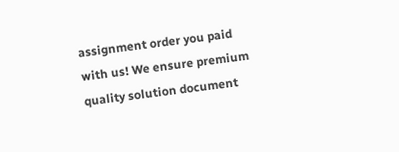assignment order you paid with us! We ensure premium quality solution document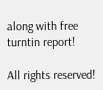along with free turntin report!

All rights reserved!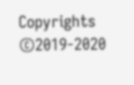Copyrights ©2019-2020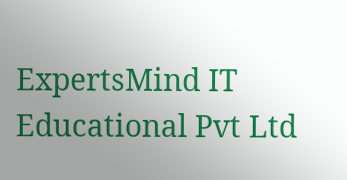ExpertsMind IT Educational Pvt Ltd